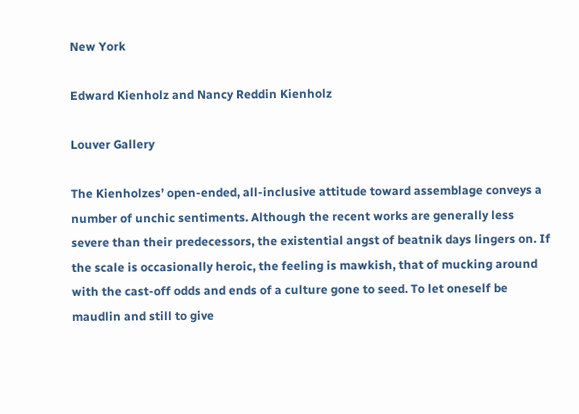New York

Edward Kienholz and Nancy Reddin Kienholz

Louver Gallery

The Kienholzes’ open-ended, all-inclusive attitude toward assemblage conveys a number of unchic sentiments. Although the recent works are generally less severe than their predecessors, the existential angst of beatnik days lingers on. If the scale is occasionally heroic, the feeling is mawkish, that of mucking around with the cast-off odds and ends of a culture gone to seed. To let oneself be maudlin and still to give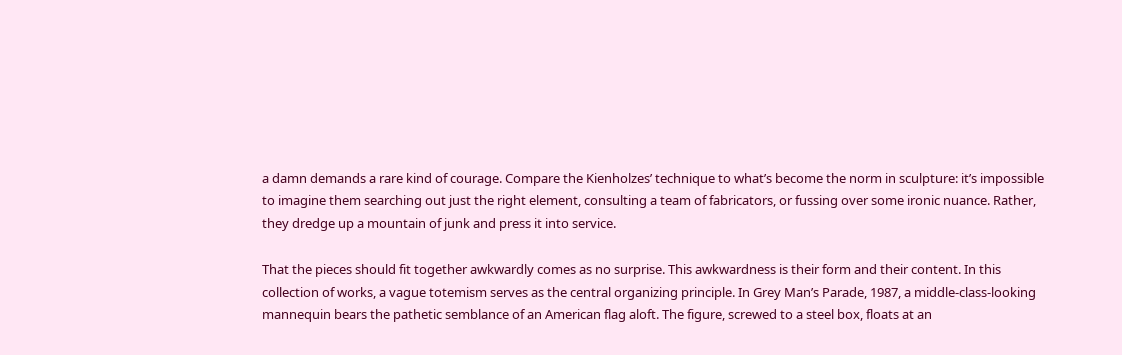a damn demands a rare kind of courage. Compare the Kienholzes’ technique to what’s become the norm in sculpture: it’s impossible to imagine them searching out just the right element, consulting a team of fabricators, or fussing over some ironic nuance. Rather, they dredge up a mountain of junk and press it into service.

That the pieces should fit together awkwardly comes as no surprise. This awkwardness is their form and their content. In this collection of works, a vague totemism serves as the central organizing principle. In Grey Man’s Parade, 1987, a middle-class-looking mannequin bears the pathetic semblance of an American flag aloft. The figure, screwed to a steel box, floats at an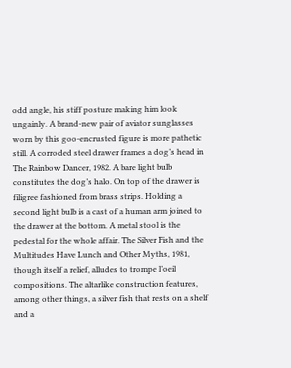odd angle, his stiff posture making him look ungainly. A brand-new pair of aviator sunglasses worn by this goo-encrusted figure is more pathetic still. A corroded steel drawer frames a dog’s head in The Rainbow Dancer, 1982. A bare light bulb constitutes the dog’s halo. On top of the drawer is filigree fashioned from brass strips. Holding a second light bulb is a cast of a human arm joined to the drawer at the bottom. A metal stool is the pedestal for the whole affair. The Silver Fish and the Multitudes Have Lunch and Other Myths, 1981, though itself a relief, alludes to trompe l’oeil compositions. The altarlike construction features, among other things, a silver fish that rests on a shelf and a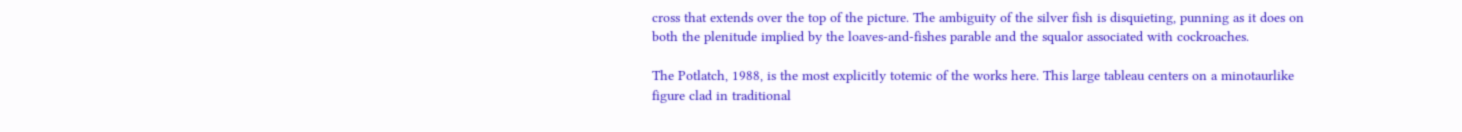cross that extends over the top of the picture. The ambiguity of the silver fish is disquieting, punning as it does on both the plenitude implied by the loaves-and-fishes parable and the squalor associated with cockroaches.

The Potlatch, 1988, is the most explicitly totemic of the works here. This large tableau centers on a minotaurlike figure clad in traditional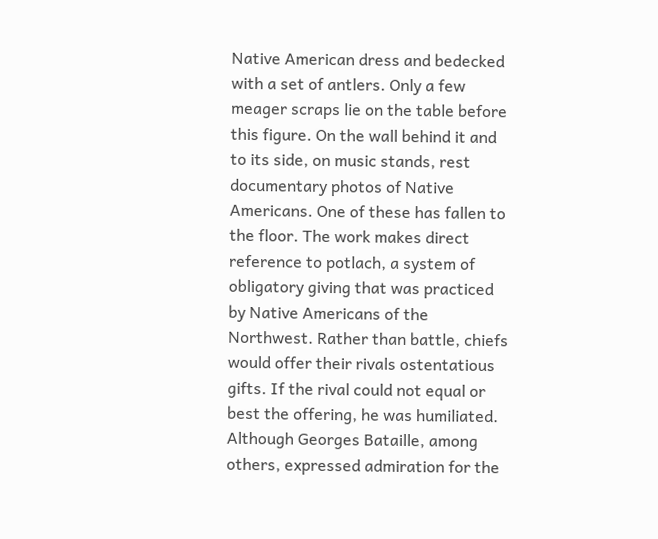Native American dress and bedecked with a set of antlers. Only a few meager scraps lie on the table before this figure. On the wall behind it and to its side, on music stands, rest documentary photos of Native Americans. One of these has fallen to the floor. The work makes direct reference to potlach, a system of obligatory giving that was practiced by Native Americans of the Northwest. Rather than battle, chiefs would offer their rivals ostentatious gifts. If the rival could not equal or best the offering, he was humiliated. Although Georges Bataille, among others, expressed admiration for the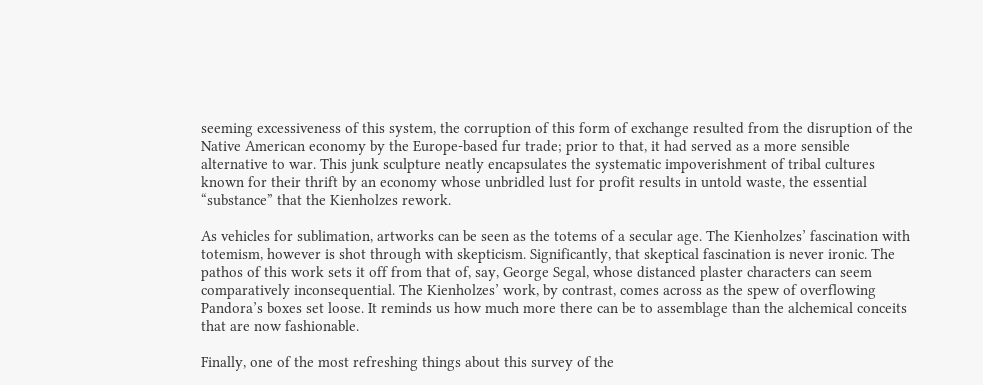seeming excessiveness of this system, the corruption of this form of exchange resulted from the disruption of the Native American economy by the Europe-based fur trade; prior to that, it had served as a more sensible alternative to war. This junk sculpture neatly encapsulates the systematic impoverishment of tribal cultures known for their thrift by an economy whose unbridled lust for profit results in untold waste, the essential “substance” that the Kienholzes rework.

As vehicles for sublimation, artworks can be seen as the totems of a secular age. The Kienholzes’ fascination with totemism, however is shot through with skepticism. Significantly, that skeptical fascination is never ironic. The pathos of this work sets it off from that of, say, George Segal, whose distanced plaster characters can seem comparatively inconsequential. The Kienholzes’ work, by contrast, comes across as the spew of overflowing Pandora’s boxes set loose. It reminds us how much more there can be to assemblage than the alchemical conceits that are now fashionable.

Finally, one of the most refreshing things about this survey of the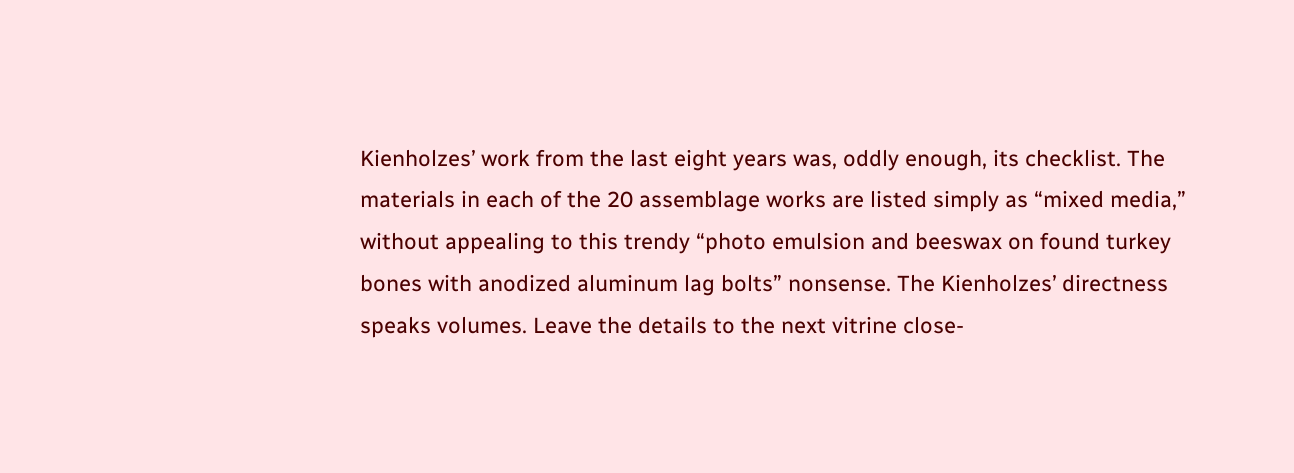Kienholzes’ work from the last eight years was, oddly enough, its checklist. The materials in each of the 20 assemblage works are listed simply as “mixed media,” without appealing to this trendy “photo emulsion and beeswax on found turkey bones with anodized aluminum lag bolts” nonsense. The Kienholzes’ directness speaks volumes. Leave the details to the next vitrine close-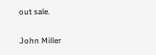out sale.

John Miller